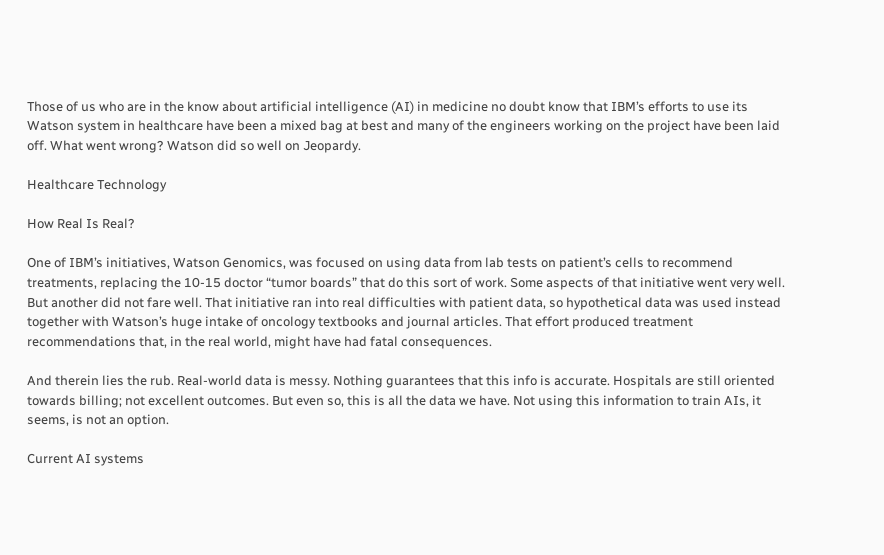Those of us who are in the know about artificial intelligence (AI) in medicine no doubt know that IBM’s efforts to use its Watson system in healthcare have been a mixed bag at best and many of the engineers working on the project have been laid off. What went wrong? Watson did so well on Jeopardy.

Healthcare Technology

How Real Is Real?

One of IBM’s initiatives, Watson Genomics, was focused on using data from lab tests on patient’s cells to recommend treatments, replacing the 10-15 doctor “tumor boards” that do this sort of work. Some aspects of that initiative went very well. But another did not fare well. That initiative ran into real difficulties with patient data, so hypothetical data was used instead together with Watson’s huge intake of oncology textbooks and journal articles. That effort produced treatment recommendations that, in the real world, might have had fatal consequences.

And therein lies the rub. Real-world data is messy. Nothing guarantees that this info is accurate. Hospitals are still oriented towards billing; not excellent outcomes. But even so, this is all the data we have. Not using this information to train AIs, it seems, is not an option.

Current AI systems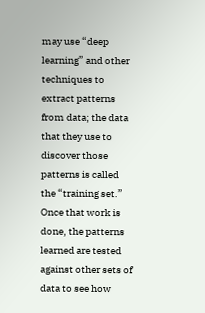may use “deep learning” and other techniques to extract patterns from data; the data that they use to discover those patterns is called the “training set.” Once that work is done, the patterns learned are tested against other sets of data to see how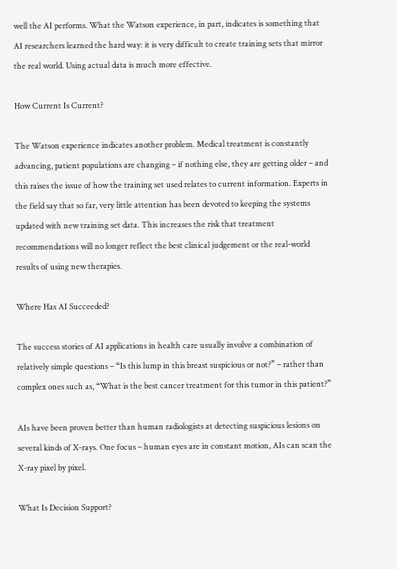well the AI performs. What the Watson experience, in part, indicates is something that AI researchers learned the hard way: it is very difficult to create training sets that mirror the real world. Using actual data is much more effective.

How Current Is Current?

The Watson experience indicates another problem. Medical treatment is constantly advancing, patient populations are changing – if nothing else, they are getting older – and this raises the issue of how the training set used relates to current information. Experts in the field say that so far, very little attention has been devoted to keeping the systems updated with new training set data. This increases the risk that treatment recommendations will no longer reflect the best clinical judgement or the real-world results of using new therapies.

Where Has AI Succeeded?

The success stories of AI applications in health care usually involve a combination of relatively simple questions – “Is this lump in this breast suspicious or not?” – rather than complex ones such as, “What is the best cancer treatment for this tumor in this patient?”

AIs have been proven better than human radiologists at detecting suspicious lesions on several kinds of X-rays. One focus – human eyes are in constant motion, AIs can scan the X-ray pixel by pixel.

What Is Decision Support?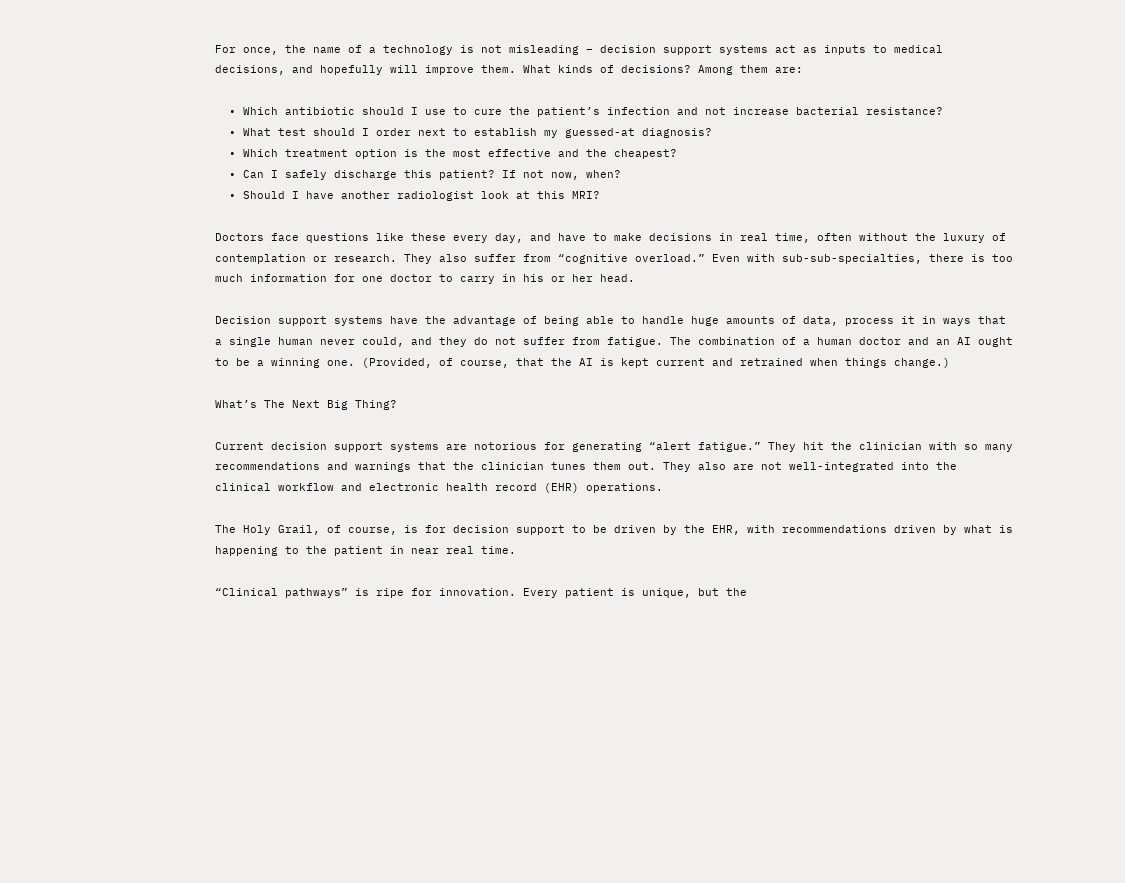For once, the name of a technology is not misleading – decision support systems act as inputs to medical decisions, and hopefully will improve them. What kinds of decisions? Among them are:

  • Which antibiotic should I use to cure the patient’s infection and not increase bacterial resistance?
  • What test should I order next to establish my guessed-at diagnosis?
  • Which treatment option is the most effective and the cheapest?
  • Can I safely discharge this patient? If not now, when?
  • Should I have another radiologist look at this MRI?

Doctors face questions like these every day, and have to make decisions in real time, often without the luxury of contemplation or research. They also suffer from “cognitive overload.” Even with sub-sub-specialties, there is too much information for one doctor to carry in his or her head.

Decision support systems have the advantage of being able to handle huge amounts of data, process it in ways that a single human never could, and they do not suffer from fatigue. The combination of a human doctor and an AI ought to be a winning one. (Provided, of course, that the AI is kept current and retrained when things change.)

What’s The Next Big Thing?

Current decision support systems are notorious for generating “alert fatigue.” They hit the clinician with so many recommendations and warnings that the clinician tunes them out. They also are not well-integrated into the clinical workflow and electronic health record (EHR) operations.

The Holy Grail, of course, is for decision support to be driven by the EHR, with recommendations driven by what is happening to the patient in near real time.

“Clinical pathways” is ripe for innovation. Every patient is unique, but the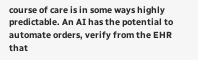course of care is in some ways highly predictable. An AI has the potential to automate orders, verify from the EHR that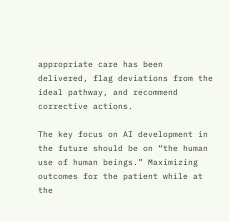appropriate care has been delivered, flag deviations from the ideal pathway, and recommend corrective actions.

The key focus on AI development in the future should be on “the human use of human beings.” Maximizing outcomes for the patient while at the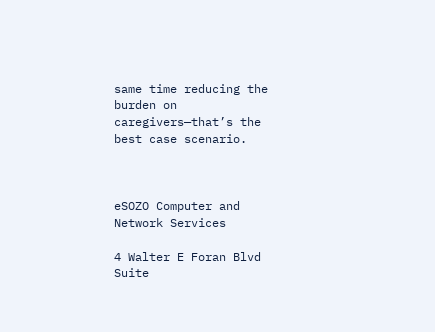same time reducing the burden on caregivers—that’s the best case scenario.



eSOZO Computer and Network Services

4 Walter E Foran Blvd
Suite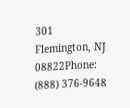301
Flemington, NJ 08822Phone: (888) 376-9648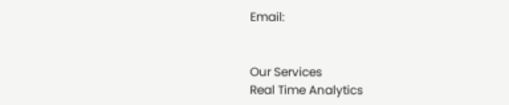Email:


Our Services
Real Time Analytics